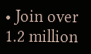• Join over 1.2 million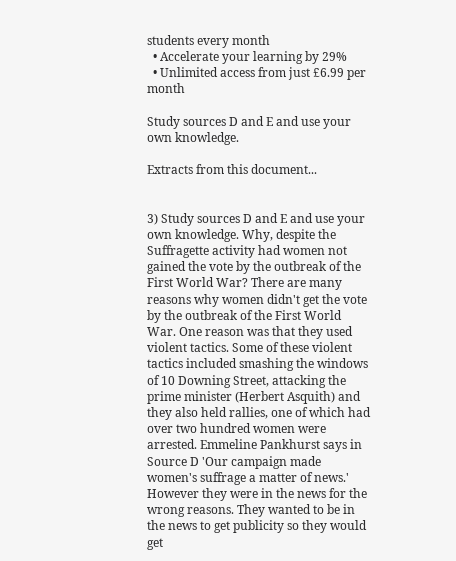students every month
  • Accelerate your learning by 29%
  • Unlimited access from just £6.99 per month

Study sources D and E and use your own knowledge.

Extracts from this document...


3) Study sources D and E and use your own knowledge. Why, despite the Suffragette activity had women not gained the vote by the outbreak of the First World War? There are many reasons why women didn't get the vote by the outbreak of the First World War. One reason was that they used violent tactics. Some of these violent tactics included smashing the windows of 10 Downing Street, attacking the prime minister (Herbert Asquith) and they also held rallies, one of which had over two hundred women were arrested. Emmeline Pankhurst says in Source D 'Our campaign made women's suffrage a matter of news.' However they were in the news for the wrong reasons. They wanted to be in the news to get publicity so they would get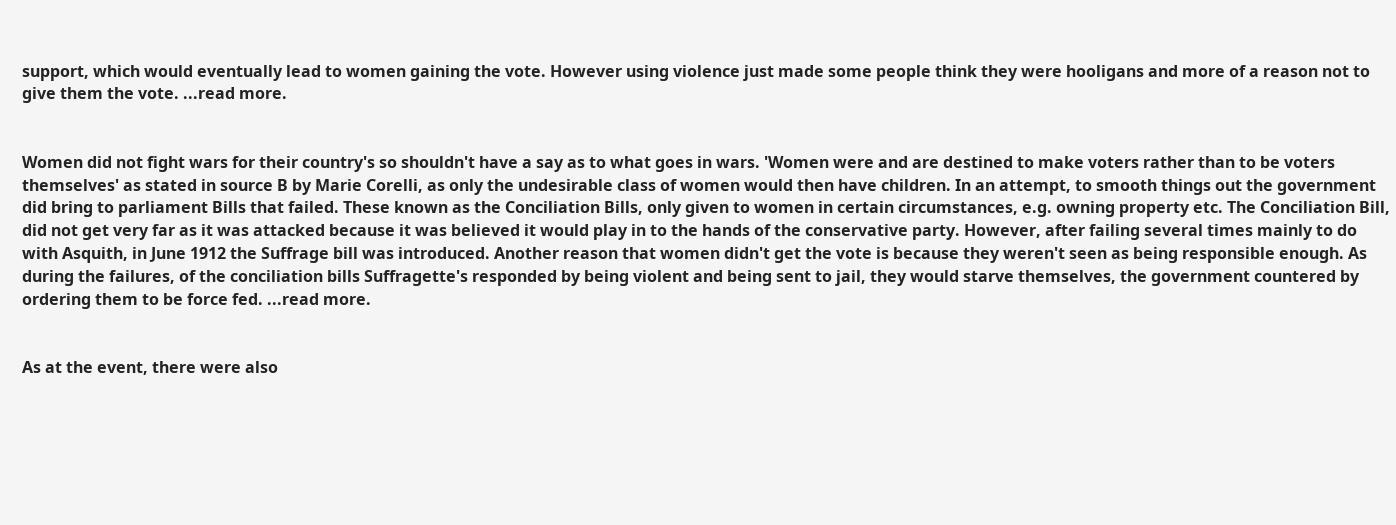support, which would eventually lead to women gaining the vote. However using violence just made some people think they were hooligans and more of a reason not to give them the vote. ...read more.


Women did not fight wars for their country's so shouldn't have a say as to what goes in wars. 'Women were and are destined to make voters rather than to be voters themselves' as stated in source B by Marie Corelli, as only the undesirable class of women would then have children. In an attempt, to smooth things out the government did bring to parliament Bills that failed. These known as the Conciliation Bills, only given to women in certain circumstances, e.g. owning property etc. The Conciliation Bill, did not get very far as it was attacked because it was believed it would play in to the hands of the conservative party. However, after failing several times mainly to do with Asquith, in June 1912 the Suffrage bill was introduced. Another reason that women didn't get the vote is because they weren't seen as being responsible enough. As during the failures, of the conciliation bills Suffragette's responded by being violent and being sent to jail, they would starve themselves, the government countered by ordering them to be force fed. ...read more.


As at the event, there were also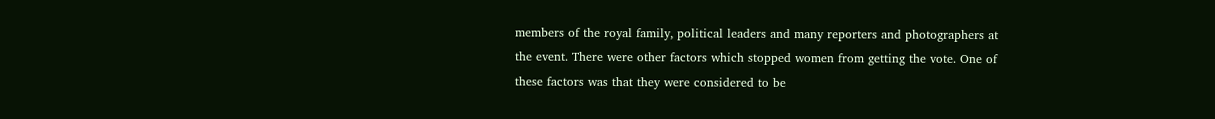members of the royal family, political leaders and many reporters and photographers at the event. There were other factors which stopped women from getting the vote. One of these factors was that they were considered to be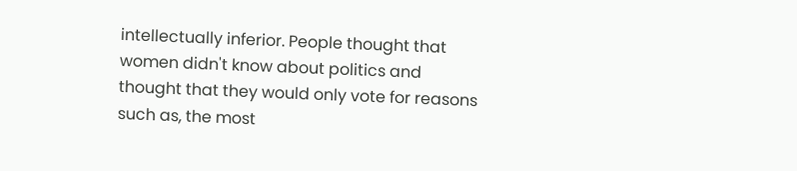intellectually inferior. People thought that women didn't know about politics and thought that they would only vote for reasons such as, the most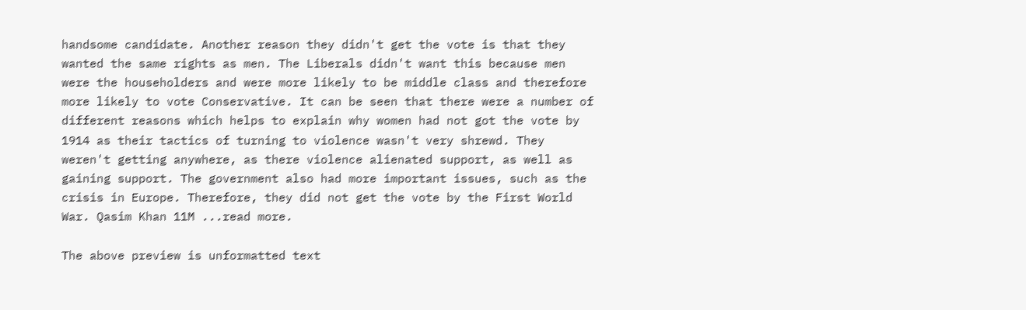handsome candidate. Another reason they didn't get the vote is that they wanted the same rights as men. The Liberals didn't want this because men were the householders and were more likely to be middle class and therefore more likely to vote Conservative. It can be seen that there were a number of different reasons which helps to explain why women had not got the vote by 1914 as their tactics of turning to violence wasn't very shrewd. They weren't getting anywhere, as there violence alienated support, as well as gaining support. The government also had more important issues, such as the crisis in Europe. Therefore, they did not get the vote by the First World War. Qasim Khan 11M ...read more.

The above preview is unformatted text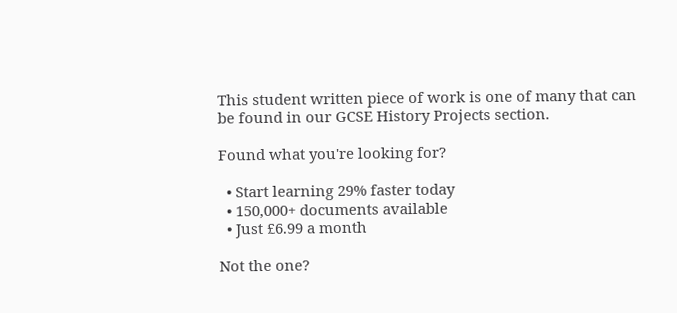This student written piece of work is one of many that can be found in our GCSE History Projects section.

Found what you're looking for?

  • Start learning 29% faster today
  • 150,000+ documents available
  • Just £6.99 a month

Not the one?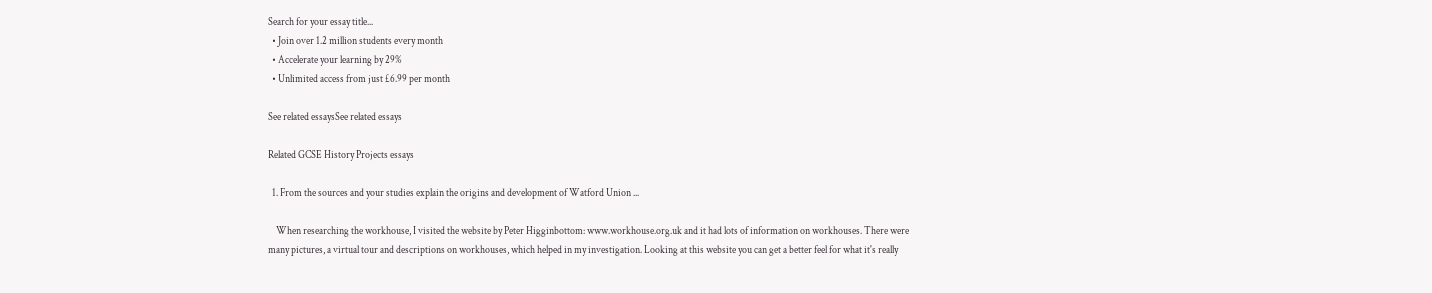Search for your essay title...
  • Join over 1.2 million students every month
  • Accelerate your learning by 29%
  • Unlimited access from just £6.99 per month

See related essaysSee related essays

Related GCSE History Projects essays

  1. From the sources and your studies explain the origins and development of Watford Union ...

    When researching the workhouse, I visited the website by Peter Higginbottom: www.workhouse.org.uk and it had lots of information on workhouses. There were many pictures, a virtual tour and descriptions on workhouses, which helped in my investigation. Looking at this website you can get a better feel for what it's really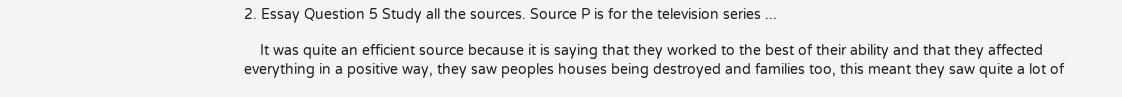2. Essay Question 5 Study all the sources. Source P is for the television series ...

    It was quite an efficient source because it is saying that they worked to the best of their ability and that they affected everything in a positive way, they saw peoples houses being destroyed and families too, this meant they saw quite a lot of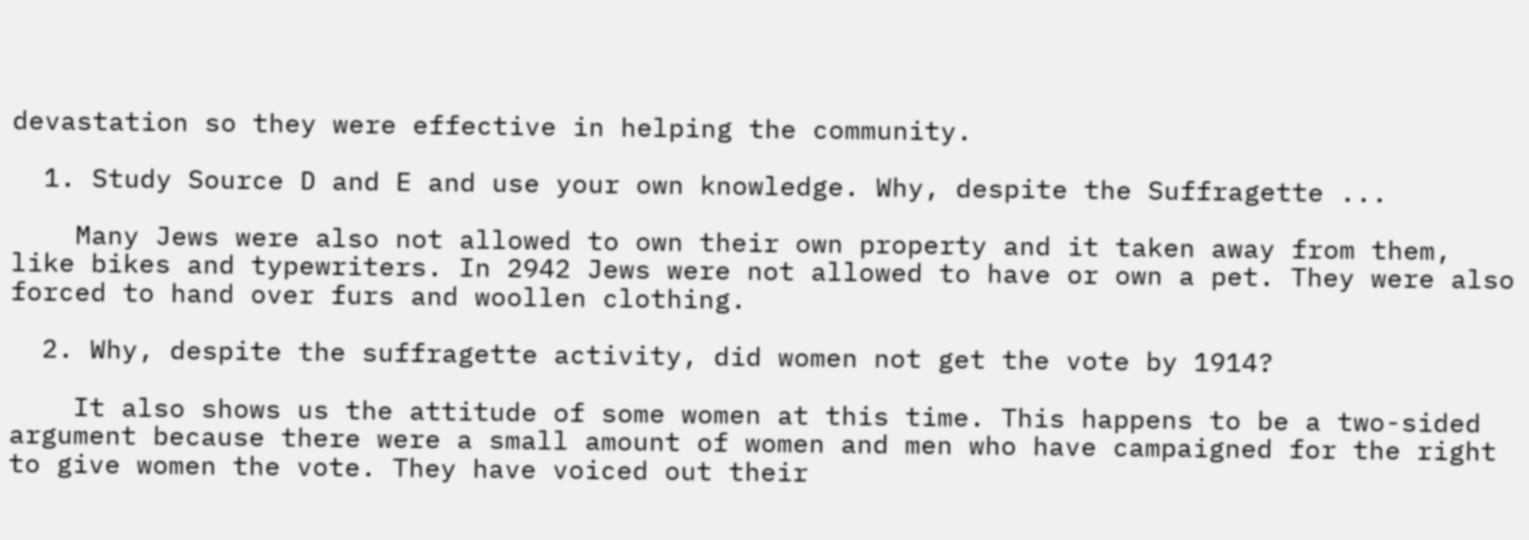devastation so they were effective in helping the community.

  1. Study Source D and E and use your own knowledge. Why, despite the Suffragette ...

    Many Jews were also not allowed to own their own property and it taken away from them, like bikes and typewriters. In 2942 Jews were not allowed to have or own a pet. They were also forced to hand over furs and woollen clothing.

  2. Why, despite the suffragette activity, did women not get the vote by 1914?

    It also shows us the attitude of some women at this time. This happens to be a two-sided argument because there were a small amount of women and men who have campaigned for the right to give women the vote. They have voiced out their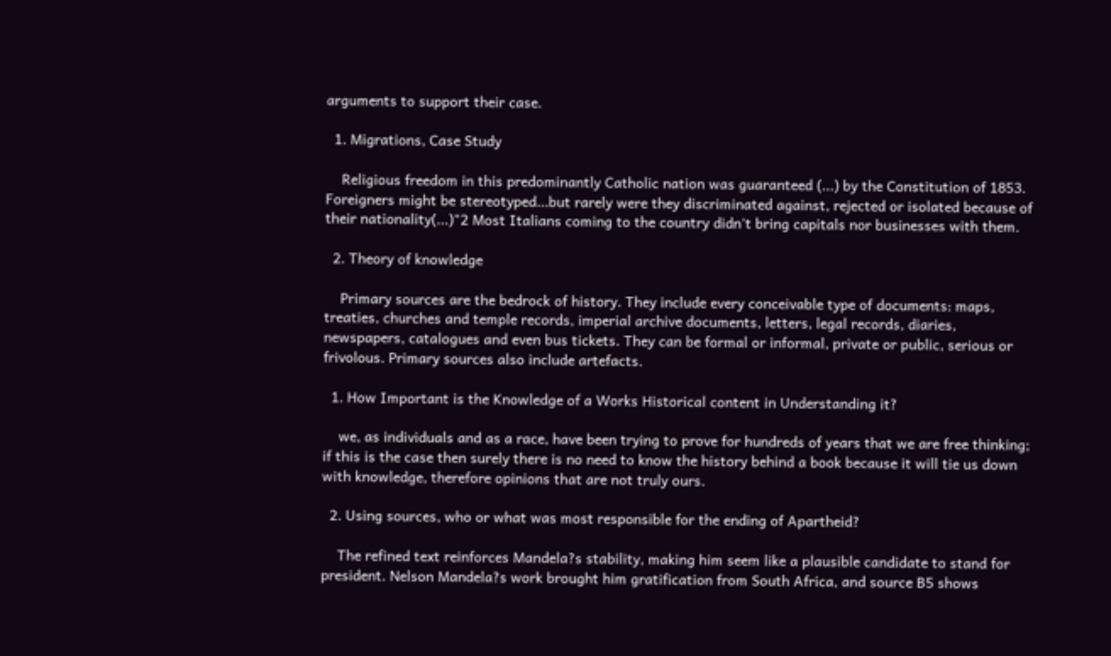arguments to support their case.

  1. Migrations, Case Study

    Religious freedom in this predominantly Catholic nation was guaranteed (...) by the Constitution of 1853. Foreigners might be stereotyped...but rarely were they discriminated against, rejected or isolated because of their nationality(...)"2 Most Italians coming to the country didn't bring capitals nor businesses with them.

  2. Theory of knowledge

    Primary sources are the bedrock of history. They include every conceivable type of documents: maps, treaties, churches and temple records, imperial archive documents, letters, legal records, diaries, newspapers, catalogues and even bus tickets. They can be formal or informal, private or public, serious or frivolous. Primary sources also include artefacts.

  1. How Important is the Knowledge of a Works Historical content in Understanding it?

    we, as individuals and as a race, have been trying to prove for hundreds of years that we are free thinking; if this is the case then surely there is no need to know the history behind a book because it will tie us down with knowledge, therefore opinions that are not truly ours.

  2. Using sources, who or what was most responsible for the ending of Apartheid?

    The refined text reinforces Mandela?s stability, making him seem like a plausible candidate to stand for president. Nelson Mandela?s work brought him gratification from South Africa, and source B5 shows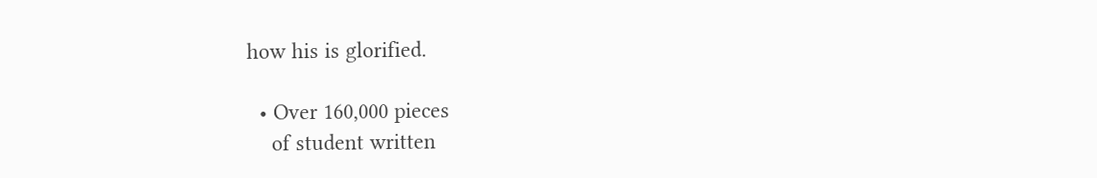how his is glorified.

  • Over 160,000 pieces
    of student written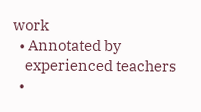work
  • Annotated by
    experienced teachers
  •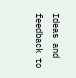Ideas and feedback to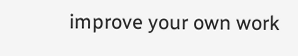improve your own work